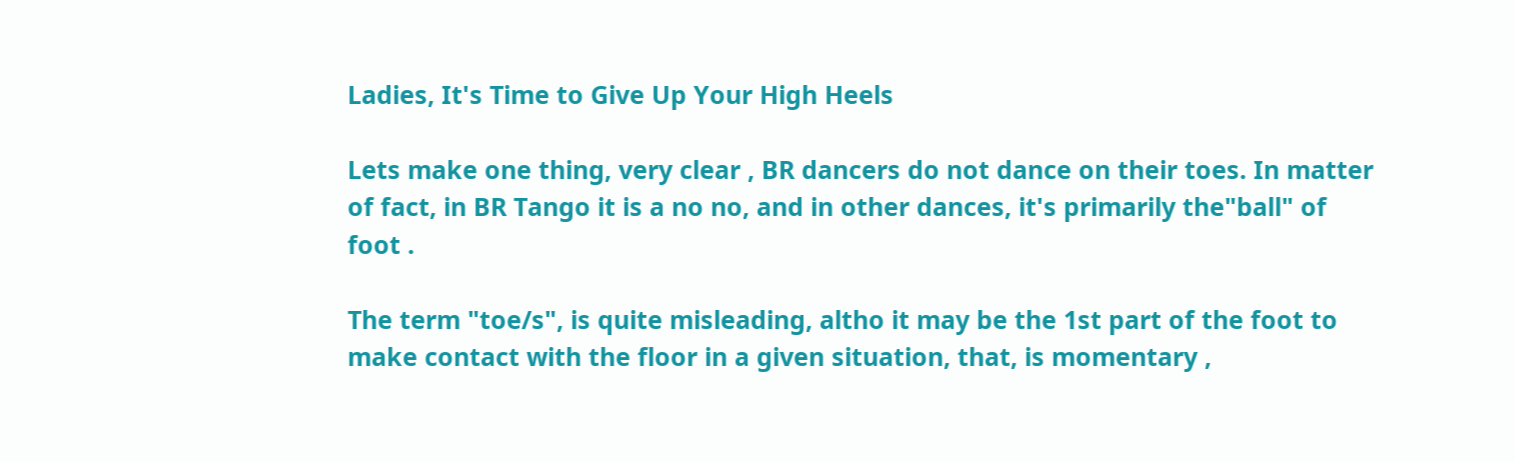Ladies, It's Time to Give Up Your High Heels

Lets make one thing, very clear , BR dancers do not dance on their toes. In matter of fact, in BR Tango it is a no no, and in other dances, it's primarily the"ball" of foot .

The term "toe/s", is quite misleading, altho it may be the 1st part of the foot to make contact with the floor in a given situation, that, is momentary ,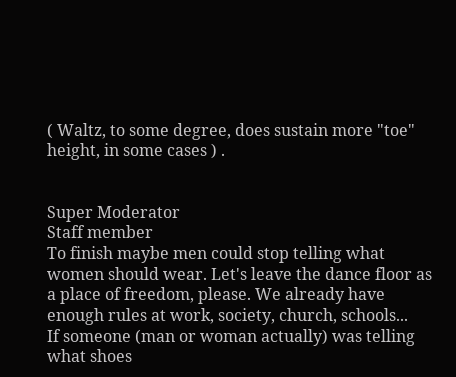( Waltz, to some degree, does sustain more "toe" height, in some cases ) .


Super Moderator
Staff member
To finish maybe men could stop telling what women should wear. Let's leave the dance floor as a place of freedom, please. We already have enough rules at work, society, church, schools...
If someone (man or woman actually) was telling what shoes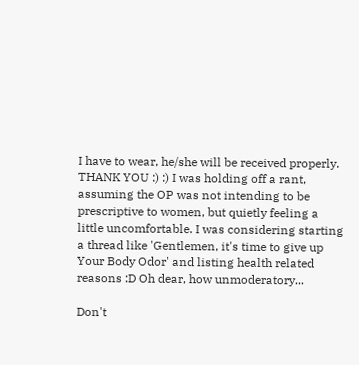I have to wear, he/she will be received properly.
THANK YOU :) :) I was holding off a rant, assuming the OP was not intending to be prescriptive to women, but quietly feeling a little uncomfortable. I was considering starting a thread like 'Gentlemen, it's time to give up Your Body Odor' and listing health related reasons :D Oh dear, how unmoderatory...

Don't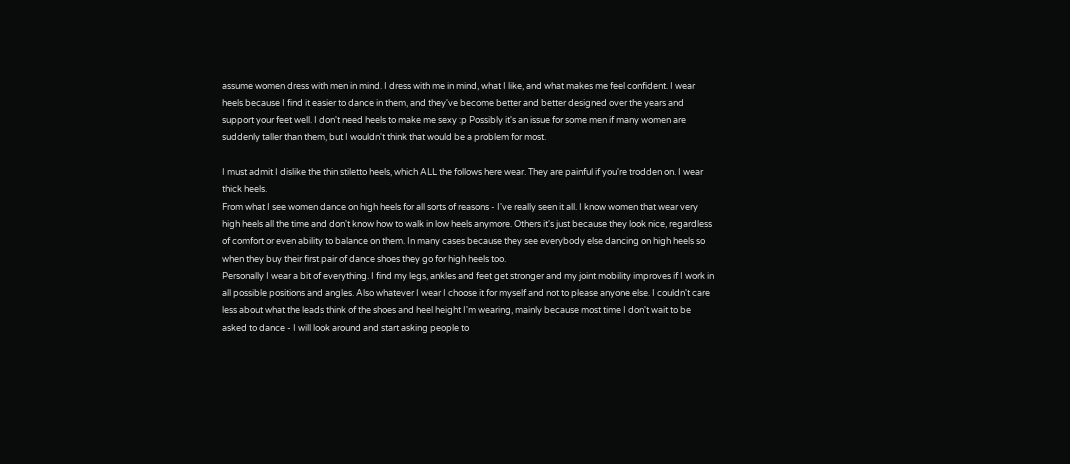assume women dress with men in mind. I dress with me in mind, what I like, and what makes me feel confident. I wear heels because I find it easier to dance in them, and they've become better and better designed over the years and support your feet well. I don't need heels to make me sexy :p Possibly it's an issue for some men if many women are suddenly taller than them, but I wouldn't think that would be a problem for most.

I must admit I dislike the thin stiletto heels, which ALL the follows here wear. They are painful if you're trodden on. I wear thick heels.
From what I see women dance on high heels for all sorts of reasons - I've really seen it all. I know women that wear very high heels all the time and don't know how to walk in low heels anymore. Others it's just because they look nice, regardless of comfort or even ability to balance on them. In many cases because they see everybody else dancing on high heels so when they buy their first pair of dance shoes they go for high heels too.
Personally I wear a bit of everything. I find my legs, ankles and feet get stronger and my joint mobility improves if I work in all possible positions and angles. Also whatever I wear I choose it for myself and not to please anyone else. I couldn't care less about what the leads think of the shoes and heel height I'm wearing, mainly because most time I don't wait to be asked to dance - I will look around and start asking people to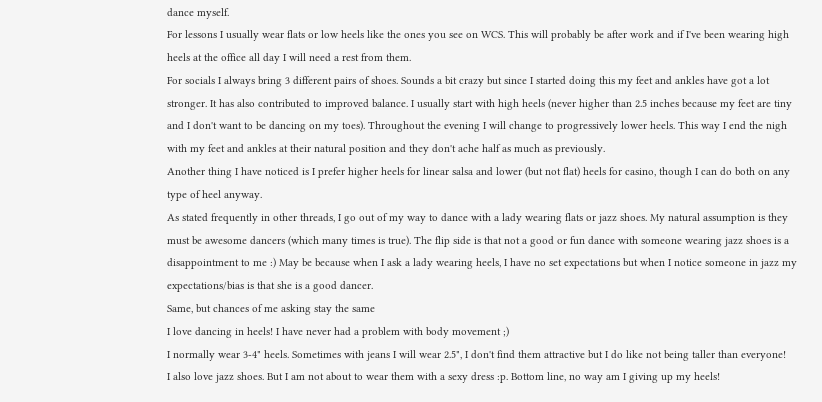dance myself.
For lessons I usually wear flats or low heels like the ones you see on WCS. This will probably be after work and if I've been wearing high heels at the office all day I will need a rest from them.
For socials I always bring 3 different pairs of shoes. Sounds a bit crazy but since I started doing this my feet and ankles have got a lot stronger. It has also contributed to improved balance. I usually start with high heels (never higher than 2.5 inches because my feet are tiny and I don't want to be dancing on my toes). Throughout the evening I will change to progressively lower heels. This way I end the nigh with my feet and ankles at their natural position and they don't ache half as much as previously.
Another thing I have noticed is I prefer higher heels for linear salsa and lower (but not flat) heels for casino, though I can do both on any type of heel anyway.
As stated frequently in other threads, I go out of my way to dance with a lady wearing flats or jazz shoes. My natural assumption is they must be awesome dancers (which many times is true). The flip side is that not a good or fun dance with someone wearing jazz shoes is a disappointment to me :) May be because when I ask a lady wearing heels, I have no set expectations but when I notice someone in jazz my expectations/bias is that she is a good dancer.
Same, but chances of me asking stay the same
I love dancing in heels! I have never had a problem with body movement ;)
I normally wear 3-4" heels. Sometimes with jeans I will wear 2.5", I don't find them attractive but I do like not being taller than everyone!
I also love jazz shoes. But I am not about to wear them with a sexy dress :p. Bottom line, no way am I giving up my heels!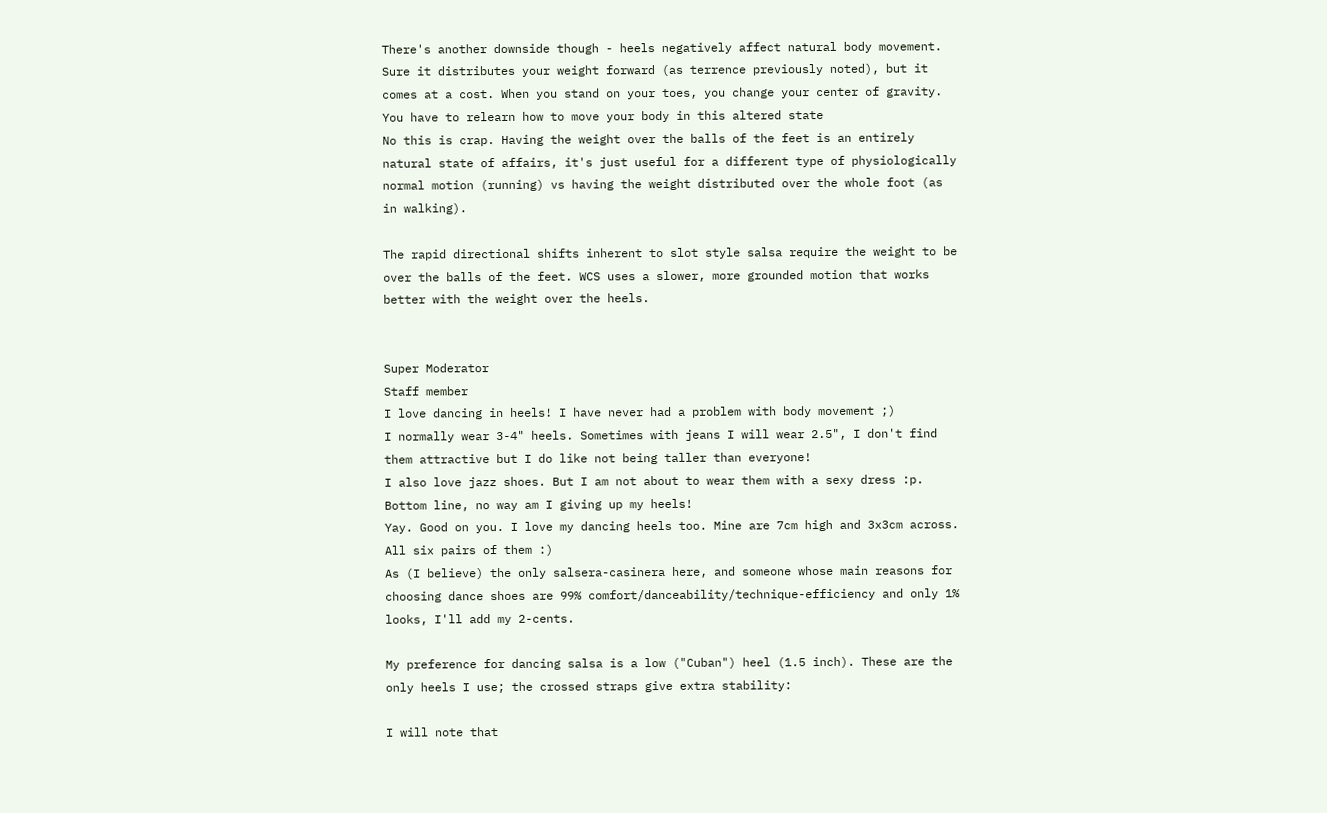There's another downside though - heels negatively affect natural body movement. Sure it distributes your weight forward (as terrence previously noted), but it comes at a cost. When you stand on your toes, you change your center of gravity. You have to relearn how to move your body in this altered state
No this is crap. Having the weight over the balls of the feet is an entirely natural state of affairs, it's just useful for a different type of physiologically normal motion (running) vs having the weight distributed over the whole foot (as in walking).

The rapid directional shifts inherent to slot style salsa require the weight to be over the balls of the feet. WCS uses a slower, more grounded motion that works better with the weight over the heels.


Super Moderator
Staff member
I love dancing in heels! I have never had a problem with body movement ;)
I normally wear 3-4" heels. Sometimes with jeans I will wear 2.5", I don't find them attractive but I do like not being taller than everyone!
I also love jazz shoes. But I am not about to wear them with a sexy dress :p. Bottom line, no way am I giving up my heels!
Yay. Good on you. I love my dancing heels too. Mine are 7cm high and 3x3cm across. All six pairs of them :)
As (I believe) the only salsera-casinera here, and someone whose main reasons for choosing dance shoes are 99% comfort/danceability/technique-efficiency and only 1% looks, I'll add my 2-cents.

My preference for dancing salsa is a low ("Cuban") heel (1.5 inch). These are the only heels I use; the crossed straps give extra stability:

I will note that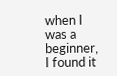when I was a beginner, I found it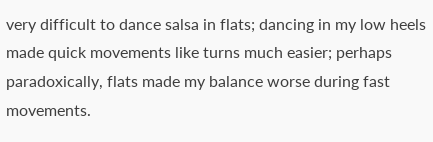very difficult to dance salsa in flats; dancing in my low heels made quick movements like turns much easier; perhaps paradoxically, flats made my balance worse during fast movements.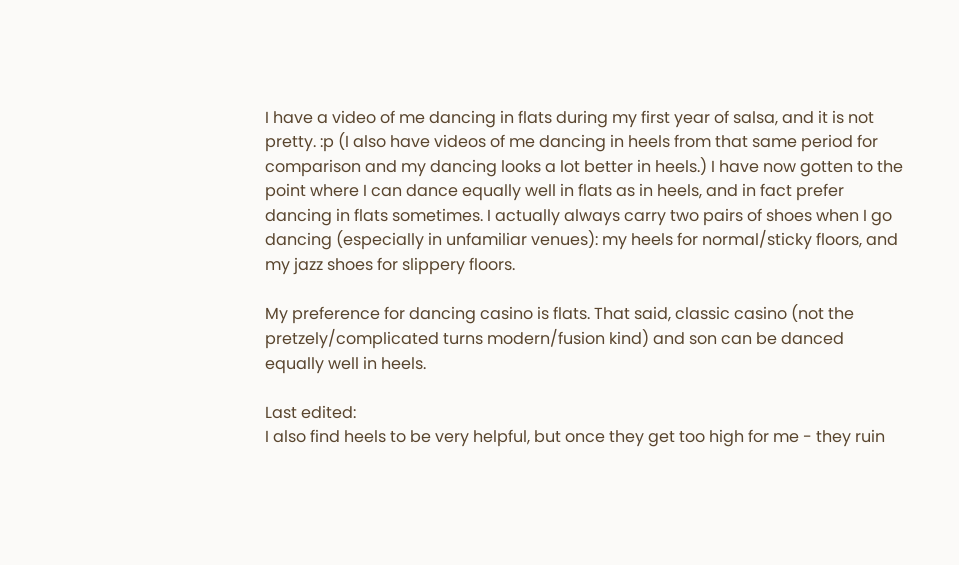I have a video of me dancing in flats during my first year of salsa, and it is not pretty. :p (I also have videos of me dancing in heels from that same period for comparison and my dancing looks a lot better in heels.) I have now gotten to the point where I can dance equally well in flats as in heels, and in fact prefer dancing in flats sometimes. I actually always carry two pairs of shoes when I go dancing (especially in unfamiliar venues): my heels for normal/sticky floors, and my jazz shoes for slippery floors.

My preference for dancing casino is flats. That said, classic casino (not the pretzely/complicated turns modern/fusion kind) and son can be danced equally well in heels.

Last edited:
I also find heels to be very helpful, but once they get too high for me - they ruin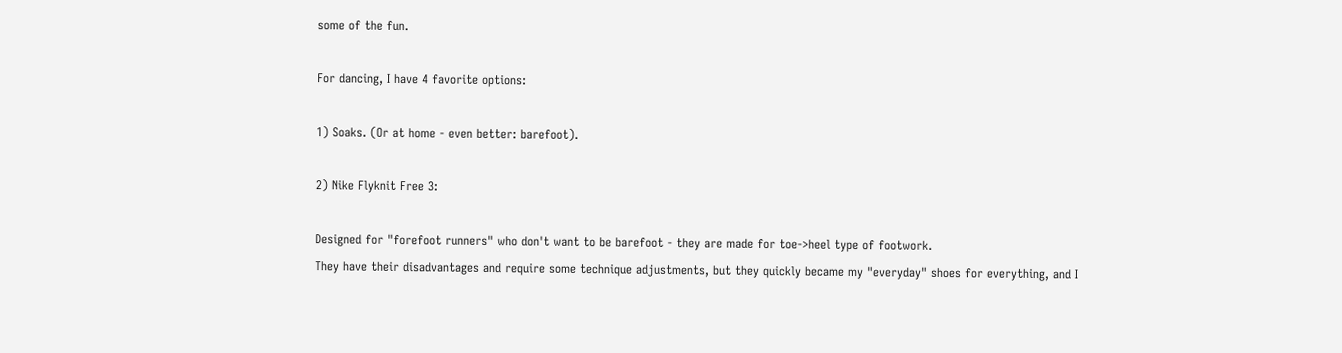some of the fun.

For dancing, I have 4 favorite options:

1) Soaks. (Or at home - even better: barefoot).

2) Nike Flyknit Free 3:

Designed for "forefoot runners" who don't want to be barefoot - they are made for toe->heel type of footwork.
They have their disadvantages and require some technique adjustments, but they quickly became my "everyday" shoes for everything, and I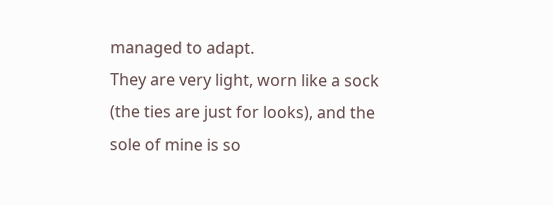managed to adapt.
They are very light, worn like a sock (the ties are just for looks), and the sole of mine is so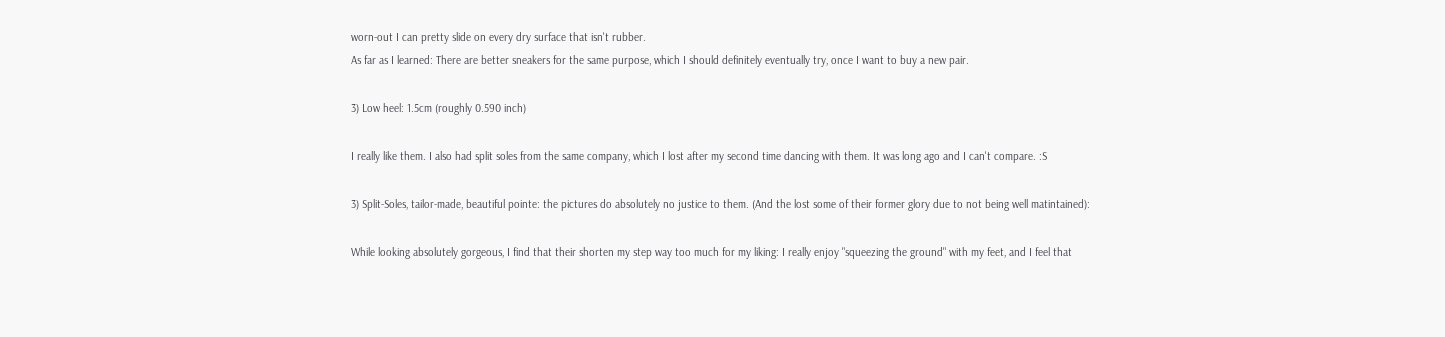worn-out I can pretty slide on every dry surface that isn't rubber.
As far as I learned: There are better sneakers for the same purpose, which I should definitely eventually try, once I want to buy a new pair.

3) Low heel: 1.5cm (roughly 0.590 inch)

I really like them. I also had split soles from the same company, which I lost after my second time dancing with them. It was long ago and I can't compare. :S

3) Split-Soles, tailor-made, beautiful pointe: the pictures do absolutely no justice to them. (And the lost some of their former glory due to not being well matintained):

While looking absolutely gorgeous, I find that their shorten my step way too much for my liking: I really enjoy "squeezing the ground" with my feet, and I feel that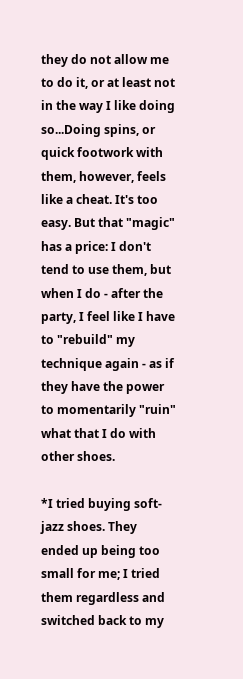they do not allow me to do it, or at least not in the way I like doing so...Doing spins, or quick footwork with them, however, feels like a cheat. It's too easy. But that "magic" has a price: I don't tend to use them, but when I do - after the party, I feel like I have to "rebuild" my technique again - as if they have the power to momentarily "ruin" what that I do with other shoes.

*I tried buying soft-jazz shoes. They ended up being too small for me; I tried them regardless and switched back to my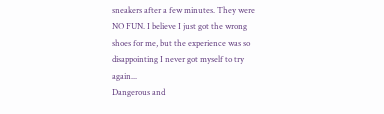sneakers after a few minutes. They were NO FUN. I believe I just got the wrong shoes for me, but the experience was so disappointing I never got myself to try again...
Dangerous and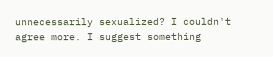unnecessarily sexualized? I couldn't agree more. I suggest something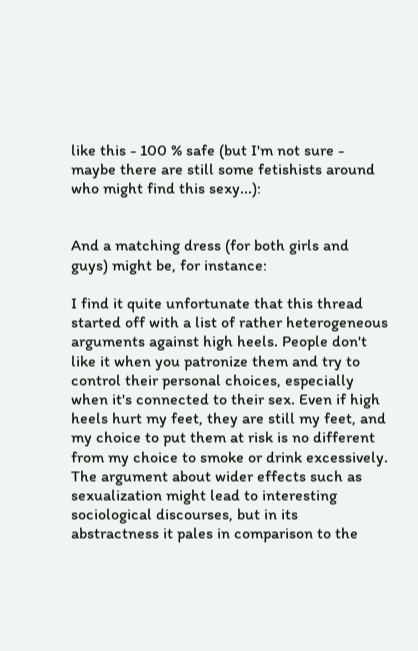like this - 100 % safe (but I'm not sure - maybe there are still some fetishists around who might find this sexy...):


And a matching dress (for both girls and guys) might be, for instance:

I find it quite unfortunate that this thread started off with a list of rather heterogeneous arguments against high heels. People don't like it when you patronize them and try to control their personal choices, especially when it's connected to their sex. Even if high heels hurt my feet, they are still my feet, and my choice to put them at risk is no different from my choice to smoke or drink excessively. The argument about wider effects such as sexualization might lead to interesting sociological discourses, but in its abstractness it pales in comparison to the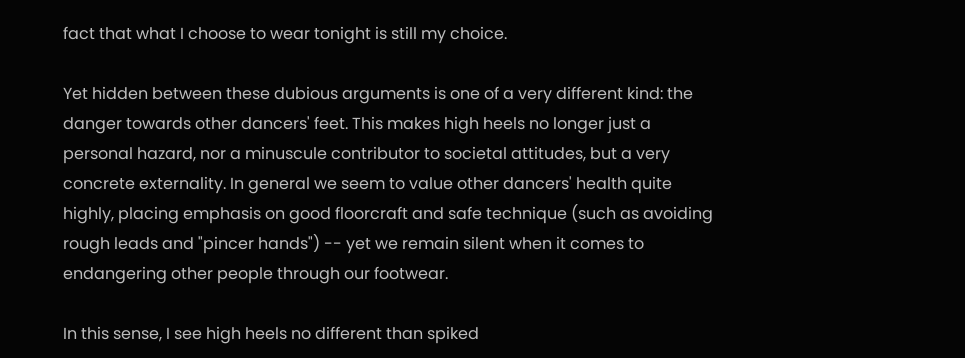fact that what I choose to wear tonight is still my choice.

Yet hidden between these dubious arguments is one of a very different kind: the danger towards other dancers' feet. This makes high heels no longer just a personal hazard, nor a minuscule contributor to societal attitudes, but a very concrete externality. In general we seem to value other dancers' health quite highly, placing emphasis on good floorcraft and safe technique (such as avoiding rough leads and "pincer hands") -- yet we remain silent when it comes to endangering other people through our footwear.

In this sense, I see high heels no different than spiked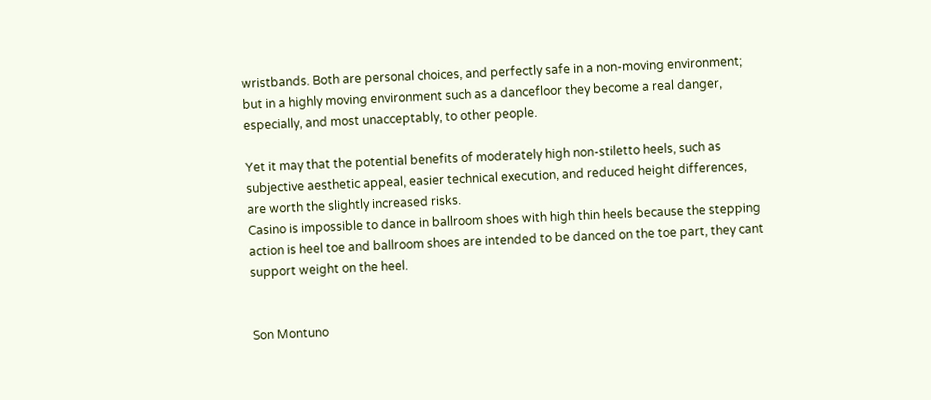wristbands. Both are personal choices, and perfectly safe in a non-moving environment; but in a highly moving environment such as a dancefloor they become a real danger, especially, and most unacceptably, to other people.

Yet it may that the potential benefits of moderately high non-stiletto heels, such as subjective aesthetic appeal, easier technical execution, and reduced height differences, are worth the slightly increased risks.
Casino is impossible to dance in ballroom shoes with high thin heels because the stepping action is heel toe and ballroom shoes are intended to be danced on the toe part, they cant support weight on the heel.


Son Montuno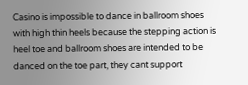Casino is impossible to dance in ballroom shoes with high thin heels because the stepping action is heel toe and ballroom shoes are intended to be danced on the toe part, they cant support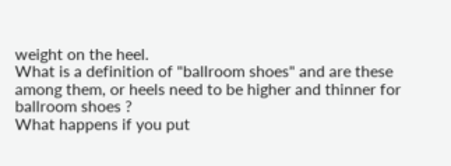weight on the heel.
What is a definition of "ballroom shoes" and are these among them, or heels need to be higher and thinner for ballroom shoes ?
What happens if you put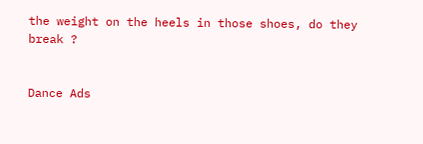the weight on the heels in those shoes, do they break ?


Dance Ads